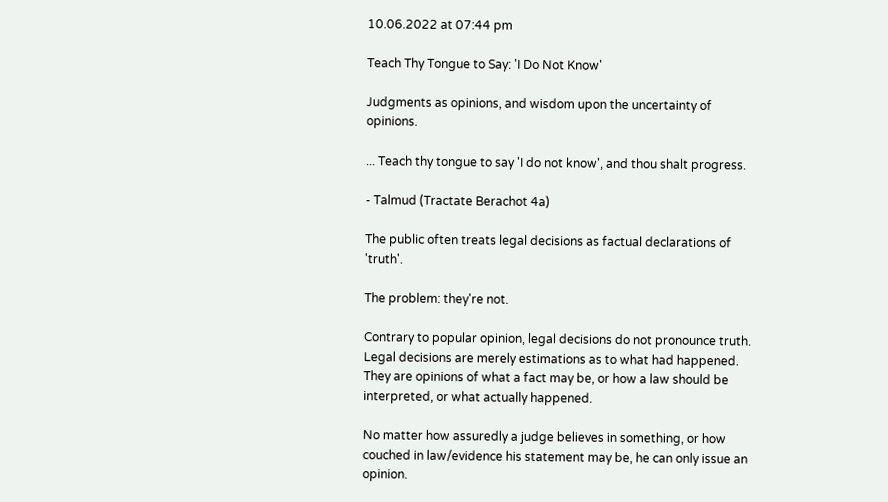10.06.2022 at 07:44 pm

Teach Thy Tongue to Say: 'I Do Not Know'

Judgments as opinions, and wisdom upon the uncertainty of opinions.

... Teach thy tongue to say 'I do not know', and thou shalt progress.

- Talmud (Tractate Berachot 4a)

The public often treats legal decisions as factual declarations of 'truth'.

The problem: they're not.

Contrary to popular opinion, legal decisions do not pronounce truth. Legal decisions are merely estimations as to what had happened. They are opinions of what a fact may be, or how a law should be interpreted, or what actually happened.

No matter how assuredly a judge believes in something, or how couched in law/evidence his statement may be, he can only issue an opinion.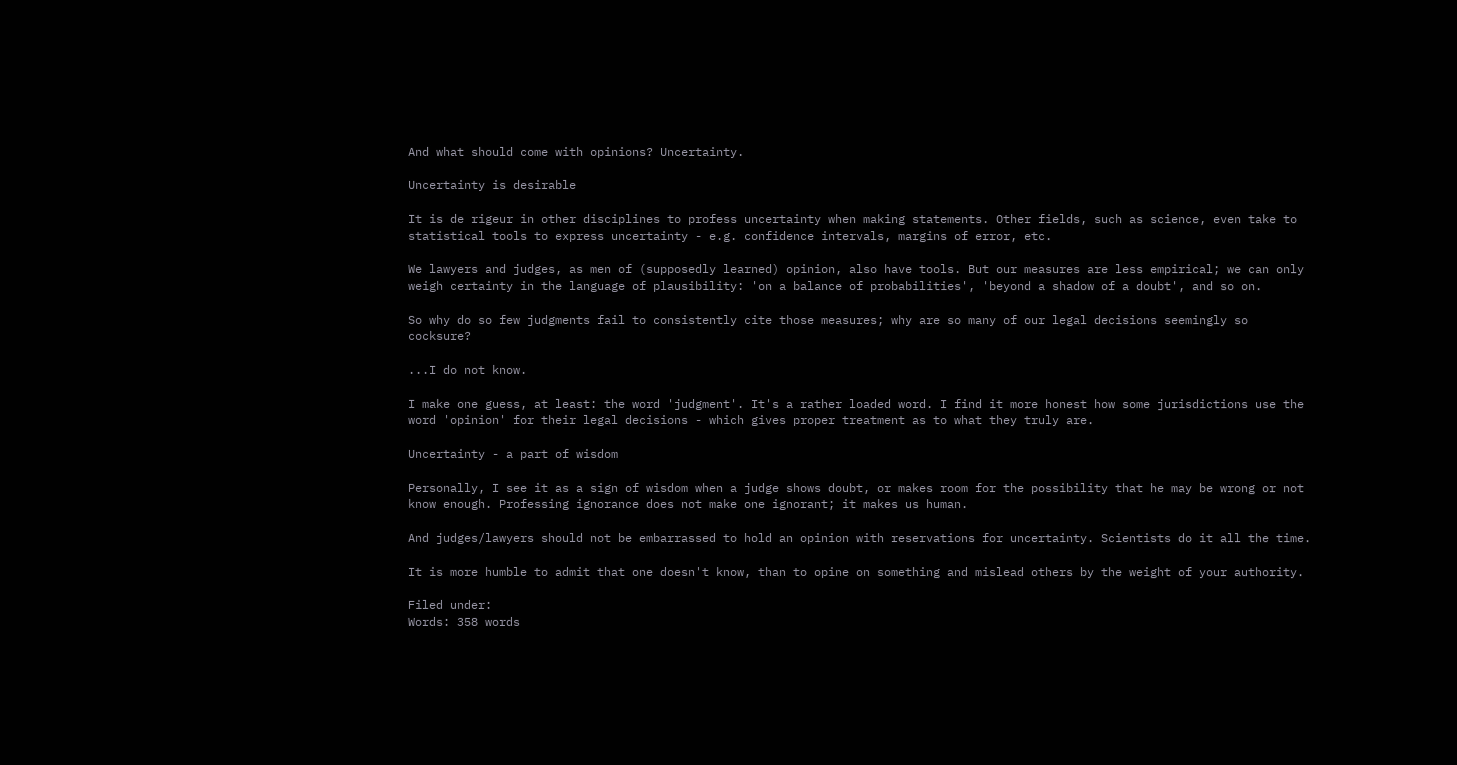And what should come with opinions? Uncertainty.

Uncertainty is desirable

It is de rigeur in other disciplines to profess uncertainty when making statements. Other fields, such as science, even take to statistical tools to express uncertainty - e.g. confidence intervals, margins of error, etc.

We lawyers and judges, as men of (supposedly learned) opinion, also have tools. But our measures are less empirical; we can only weigh certainty in the language of plausibility: 'on a balance of probabilities', 'beyond a shadow of a doubt', and so on.

So why do so few judgments fail to consistently cite those measures; why are so many of our legal decisions seemingly so cocksure?

...I do not know.

I make one guess, at least: the word 'judgment'. It's a rather loaded word. I find it more honest how some jurisdictions use the word 'opinion' for their legal decisions - which gives proper treatment as to what they truly are.

Uncertainty - a part of wisdom

Personally, I see it as a sign of wisdom when a judge shows doubt, or makes room for the possibility that he may be wrong or not know enough. Professing ignorance does not make one ignorant; it makes us human.

And judges/lawyers should not be embarrassed to hold an opinion with reservations for uncertainty. Scientists do it all the time.

It is more humble to admit that one doesn't know, than to opine on something and mislead others by the weight of your authority.

Filed under:
Words: 358 words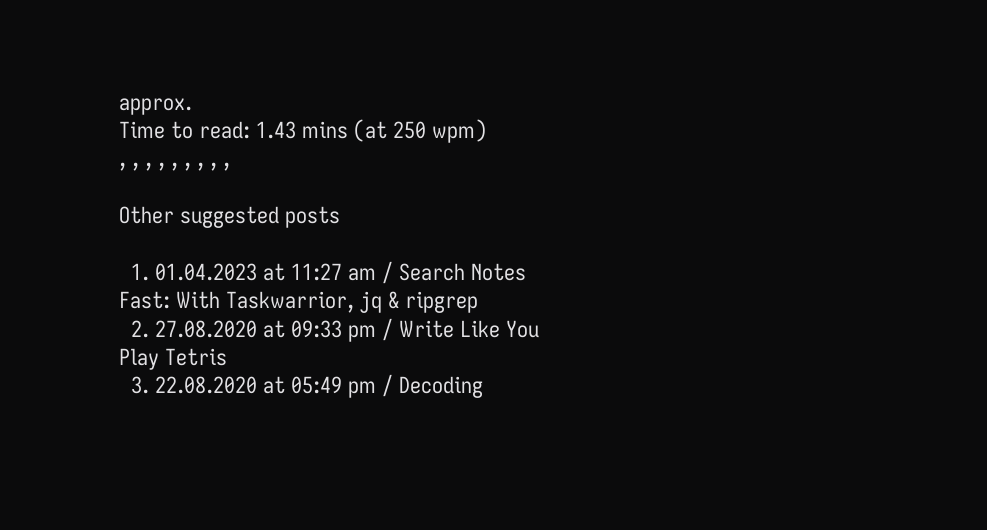approx.
Time to read: 1.43 mins (at 250 wpm)
, , , , , , , , ,

Other suggested posts

  1. 01.04.2023 at 11:27 am / Search Notes Fast: With Taskwarrior, jq & ripgrep
  2. 27.08.2020 at 09:33 pm / Write Like You Play Tetris
  3. 22.08.2020 at 05:49 pm / Decoding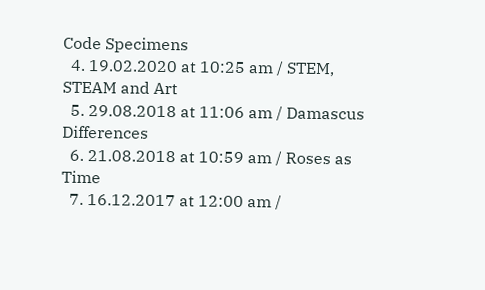Code Specimens
  4. 19.02.2020 at 10:25 am / STEM, STEAM and Art
  5. 29.08.2018 at 11:06 am / Damascus Differences
  6. 21.08.2018 at 10:59 am / Roses as Time
  7. 16.12.2017 at 12:00 am /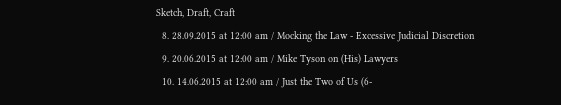Sketch, Draft, Craft
  8. 28.09.2015 at 12:00 am / Mocking the Law - Excessive Judicial Discretion
  9. 20.06.2015 at 12:00 am / Mike Tyson on (His) Lawyers
  10. 14.06.2015 at 12:00 am / Just the Two of Us (6-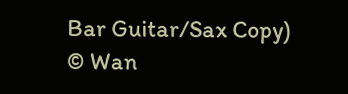Bar Guitar/Sax Copy)
© Wan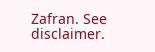Zafran. See disclaimer.